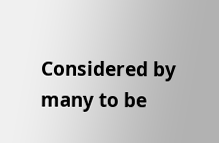Considered by many to be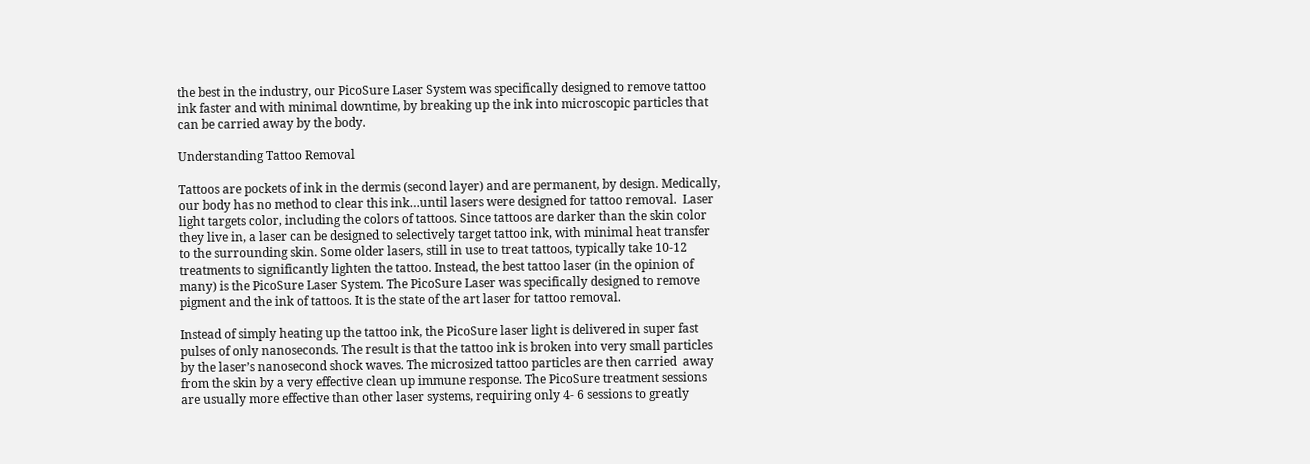the best in the industry, our PicoSure Laser System was specifically designed to remove tattoo ink faster and with minimal downtime, by breaking up the ink into microscopic particles that can be carried away by the body.

Understanding Tattoo Removal

Tattoos are pockets of ink in the dermis (second layer) and are permanent, by design. Medically, our body has no method to clear this ink…until lasers were designed for tattoo removal.  Laser light targets color, including the colors of tattoos. Since tattoos are darker than the skin color they live in, a laser can be designed to selectively target tattoo ink, with minimal heat transfer to the surrounding skin. Some older lasers, still in use to treat tattoos, typically take 10-12 treatments to significantly lighten the tattoo. Instead, the best tattoo laser (in the opinion of many) is the PicoSure Laser System. The PicoSure Laser was specifically designed to remove pigment and the ink of tattoos. It is the state of the art laser for tattoo removal.

Instead of simply heating up the tattoo ink, the PicoSure laser light is delivered in super fast pulses of only nanoseconds. The result is that the tattoo ink is broken into very small particles by the laser’s nanosecond shock waves. The microsized tattoo particles are then carried  away from the skin by a very effective clean up immune response. The PicoSure treatment sessions are usually more effective than other laser systems, requiring only 4- 6 sessions to greatly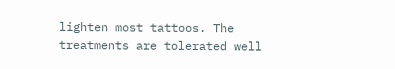lighten most tattoos. The treatments are tolerated well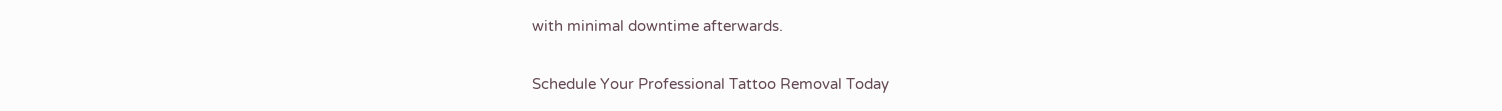with minimal downtime afterwards.

Schedule Your Professional Tattoo Removal Today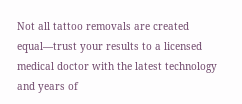Not all tattoo removals are created equal—trust your results to a licensed medical doctor with the latest technology and years of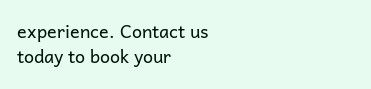experience. Contact us today to book your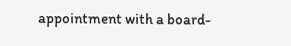appointment with a board-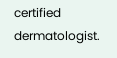certified dermatologist.